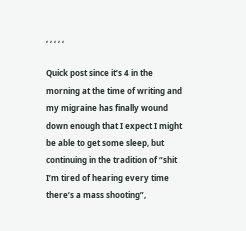, , , , ,

Quick post since it’s 4 in the morning at the time of writing and my migraine has finally wound down enough that I expect I might be able to get some sleep, but continuing in the tradition of “shit I’m tired of hearing every time there’s a mass shooting”,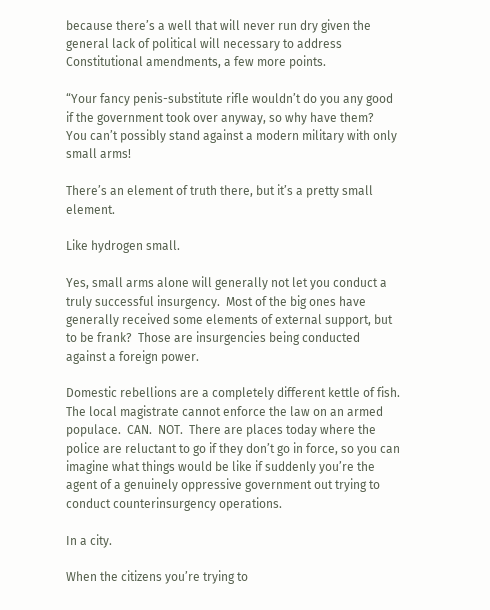because there’s a well that will never run dry given the general lack of political will necessary to address Constitutional amendments, a few more points.

“Your fancy penis-substitute rifle wouldn’t do you any good if the government took over anyway, so why have them?  You can’t possibly stand against a modern military with only small arms!

There’s an element of truth there, but it’s a pretty small element.

Like hydrogen small.

Yes, small arms alone will generally not let you conduct a truly successful insurgency.  Most of the big ones have generally received some elements of external support, but to be frank?  Those are insurgencies being conducted against a foreign power.

Domestic rebellions are a completely different kettle of fish.  The local magistrate cannot enforce the law on an armed populace.  CAN.  NOT.  There are places today where the police are reluctant to go if they don’t go in force, so you can imagine what things would be like if suddenly you’re the agent of a genuinely oppressive government out trying to conduct counterinsurgency operations.

In a city.

When the citizens you’re trying to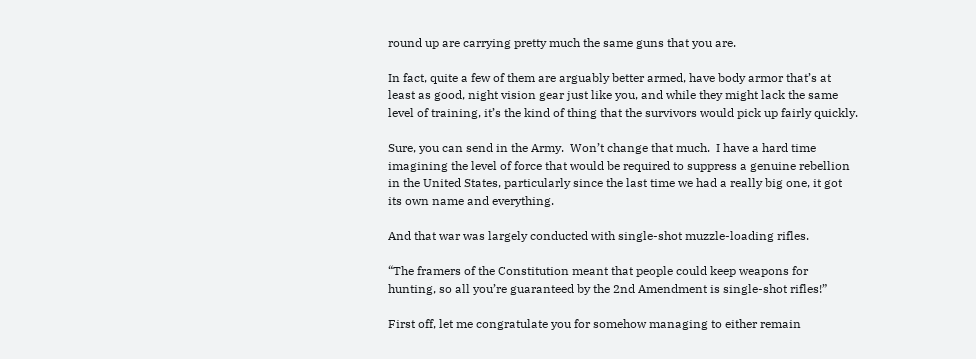round up are carrying pretty much the same guns that you are.

In fact, quite a few of them are arguably better armed, have body armor that’s at least as good, night vision gear just like you, and while they might lack the same level of training, it’s the kind of thing that the survivors would pick up fairly quickly.

Sure, you can send in the Army.  Won’t change that much.  I have a hard time imagining the level of force that would be required to suppress a genuine rebellion in the United States, particularly since the last time we had a really big one, it got its own name and everything.

And that war was largely conducted with single-shot muzzle-loading rifles.

“The framers of the Constitution meant that people could keep weapons for hunting, so all you’re guaranteed by the 2nd Amendment is single-shot rifles!”

First off, let me congratulate you for somehow managing to either remain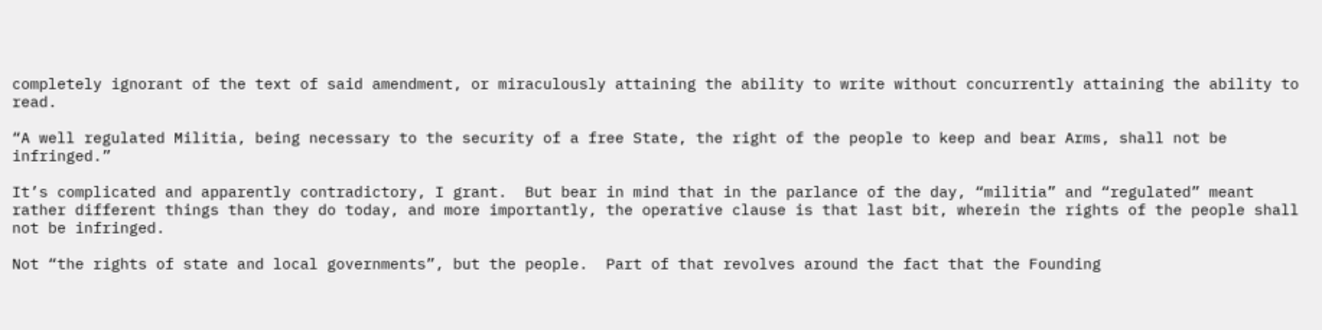completely ignorant of the text of said amendment, or miraculously attaining the ability to write without concurrently attaining the ability to read.

“A well regulated Militia, being necessary to the security of a free State, the right of the people to keep and bear Arms, shall not be infringed.”

It’s complicated and apparently contradictory, I grant.  But bear in mind that in the parlance of the day, “militia” and “regulated” meant rather different things than they do today, and more importantly, the operative clause is that last bit, wherein the rights of the people shall not be infringed.

Not “the rights of state and local governments”, but the people.  Part of that revolves around the fact that the Founding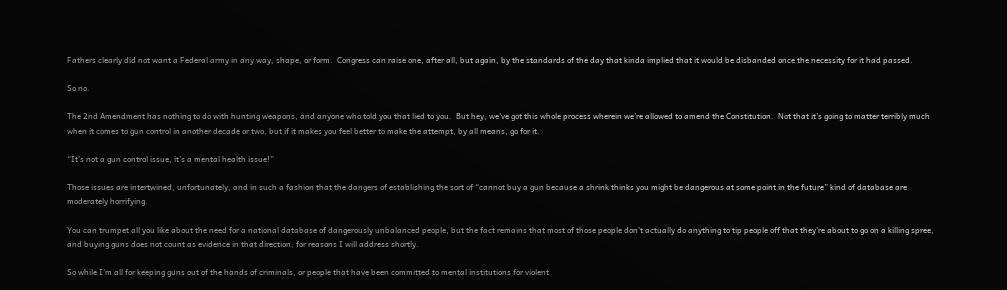Fathers clearly did not want a Federal army in any way, shape, or form.  Congress can raise one, after all, but again, by the standards of the day that kinda implied that it would be disbanded once the necessity for it had passed.

So no.

The 2nd Amendment has nothing to do with hunting weapons, and anyone who told you that lied to you.  But hey, we’ve got this whole process wherein we’re allowed to amend the Constitution.  Not that it’s going to matter terribly much when it comes to gun control in another decade or two, but if it makes you feel better to make the attempt, by all means, go for it.

“It’s not a gun control issue, it’s a mental health issue!”

Those issues are intertwined, unfortunately, and in such a fashion that the dangers of establishing the sort of “cannot buy a gun because a shrink thinks you might be dangerous at some point in the future” kind of database are moderately horrifying.

You can trumpet all you like about the need for a national database of dangerously unbalanced people, but the fact remains that most of those people don’t actually do anything to tip people off that they’re about to go on a killing spree, and buying guns does not count as evidence in that direction, for reasons I will address shortly.

So while I’m all for keeping guns out of the hands of criminals, or people that have been committed to mental institutions for violent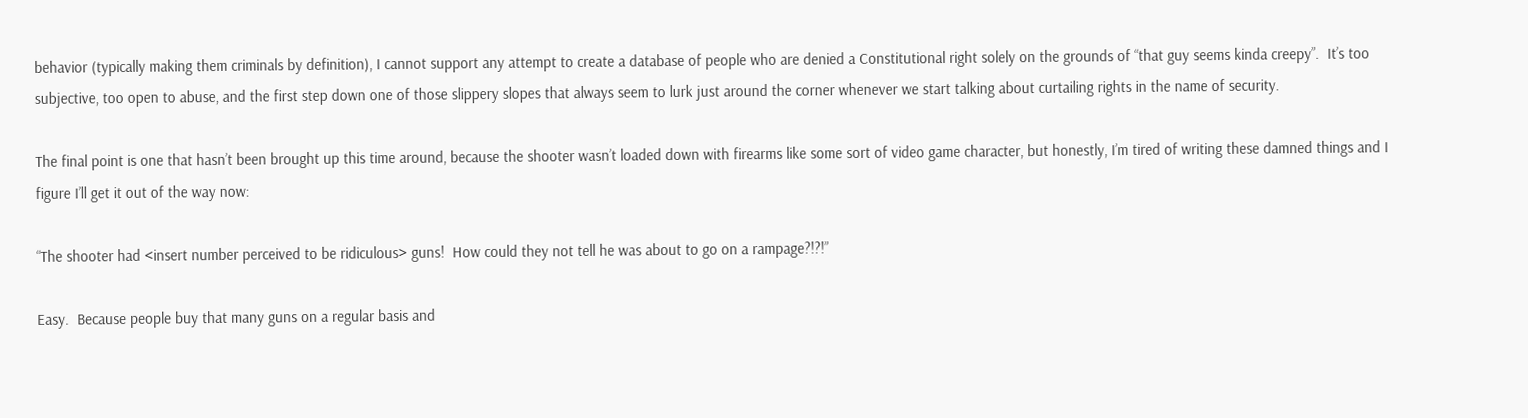behavior (typically making them criminals by definition), I cannot support any attempt to create a database of people who are denied a Constitutional right solely on the grounds of “that guy seems kinda creepy”.  It’s too subjective, too open to abuse, and the first step down one of those slippery slopes that always seem to lurk just around the corner whenever we start talking about curtailing rights in the name of security.

The final point is one that hasn’t been brought up this time around, because the shooter wasn’t loaded down with firearms like some sort of video game character, but honestly, I’m tired of writing these damned things and I figure I’ll get it out of the way now:

“The shooter had <insert number perceived to be ridiculous> guns!  How could they not tell he was about to go on a rampage?!?!”

Easy.  Because people buy that many guns on a regular basis and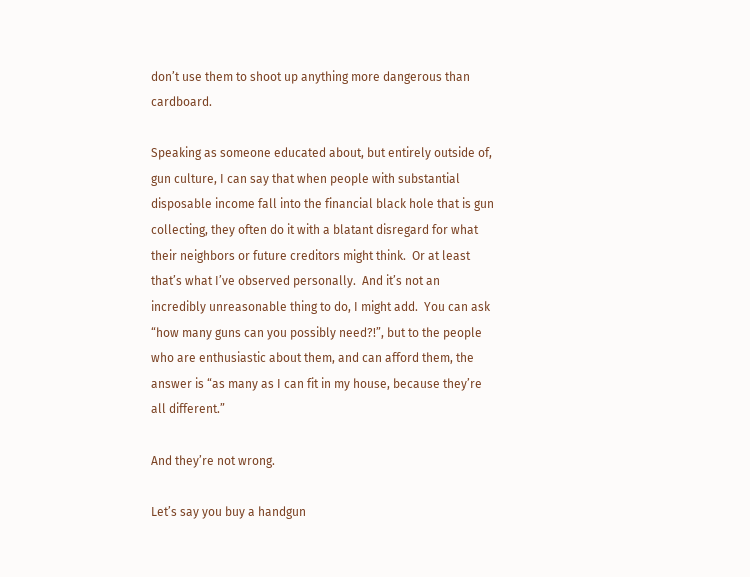don’t use them to shoot up anything more dangerous than cardboard.

Speaking as someone educated about, but entirely outside of, gun culture, I can say that when people with substantial disposable income fall into the financial black hole that is gun collecting, they often do it with a blatant disregard for what their neighbors or future creditors might think.  Or at least that’s what I’ve observed personally.  And it’s not an incredibly unreasonable thing to do, I might add.  You can ask “how many guns can you possibly need?!”, but to the people who are enthusiastic about them, and can afford them, the answer is “as many as I can fit in my house, because they’re all different.”

And they’re not wrong.

Let’s say you buy a handgun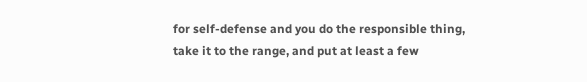for self-defense and you do the responsible thing, take it to the range, and put at least a few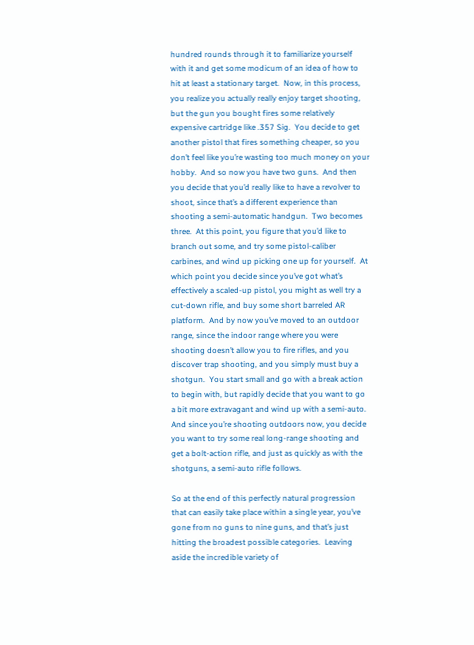hundred rounds through it to familiarize yourself with it and get some modicum of an idea of how to hit at least a stationary target.  Now, in this process, you realize you actually really enjoy target shooting, but the gun you bought fires some relatively expensive cartridge like .357 Sig.  You decide to get another pistol that fires something cheaper, so you don’t feel like you’re wasting too much money on your hobby.  And so now you have two guns.  And then you decide that you’d really like to have a revolver to shoot, since that’s a different experience than shooting a semi-automatic handgun.  Two becomes three.  At this point, you figure that you’d like to branch out some, and try some pistol-caliber carbines, and wind up picking one up for yourself.  At which point you decide since you’ve got what’s effectively a scaled-up pistol, you might as well try a cut-down rifle, and buy some short barreled AR platform.  And by now you’ve moved to an outdoor range, since the indoor range where you were shooting doesn’t allow you to fire rifles, and you discover trap shooting, and you simply must buy a shotgun.  You start small and go with a break action to begin with, but rapidly decide that you want to go a bit more extravagant and wind up with a semi-auto.  And since you’re shooting outdoors now, you decide you want to try some real long-range shooting and get a bolt-action rifle, and just as quickly as with the shotguns, a semi-auto rifle follows.

So at the end of this perfectly natural progression that can easily take place within a single year, you’ve gone from no guns to nine guns, and that’s just hitting the broadest possible categories.  Leaving aside the incredible variety of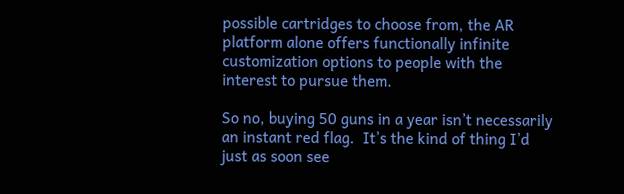possible cartridges to choose from, the AR platform alone offers functionally infinite customization options to people with the interest to pursue them.

So no, buying 50 guns in a year isn’t necessarily an instant red flag.  It’s the kind of thing I’d just as soon see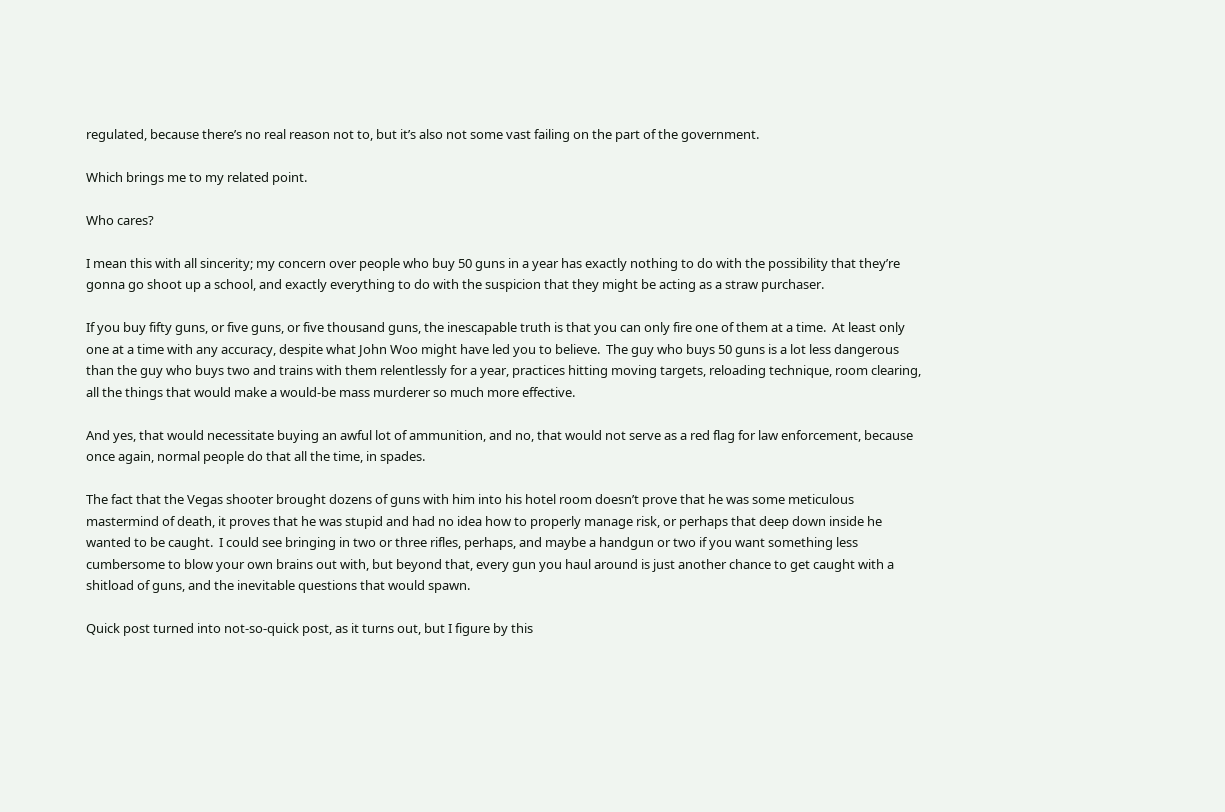regulated, because there’s no real reason not to, but it’s also not some vast failing on the part of the government.

Which brings me to my related point.

Who cares?

I mean this with all sincerity; my concern over people who buy 50 guns in a year has exactly nothing to do with the possibility that they’re gonna go shoot up a school, and exactly everything to do with the suspicion that they might be acting as a straw purchaser.

If you buy fifty guns, or five guns, or five thousand guns, the inescapable truth is that you can only fire one of them at a time.  At least only one at a time with any accuracy, despite what John Woo might have led you to believe.  The guy who buys 50 guns is a lot less dangerous than the guy who buys two and trains with them relentlessly for a year, practices hitting moving targets, reloading technique, room clearing, all the things that would make a would-be mass murderer so much more effective.

And yes, that would necessitate buying an awful lot of ammunition, and no, that would not serve as a red flag for law enforcement, because once again, normal people do that all the time, in spades.

The fact that the Vegas shooter brought dozens of guns with him into his hotel room doesn’t prove that he was some meticulous mastermind of death, it proves that he was stupid and had no idea how to properly manage risk, or perhaps that deep down inside he wanted to be caught.  I could see bringing in two or three rifles, perhaps, and maybe a handgun or two if you want something less cumbersome to blow your own brains out with, but beyond that, every gun you haul around is just another chance to get caught with a shitload of guns, and the inevitable questions that would spawn.

Quick post turned into not-so-quick post, as it turns out, but I figure by this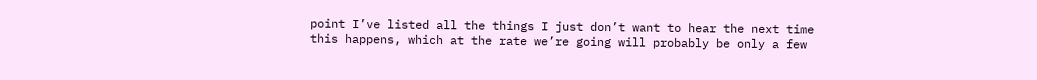point I’ve listed all the things I just don’t want to hear the next time this happens, which at the rate we’re going will probably be only a few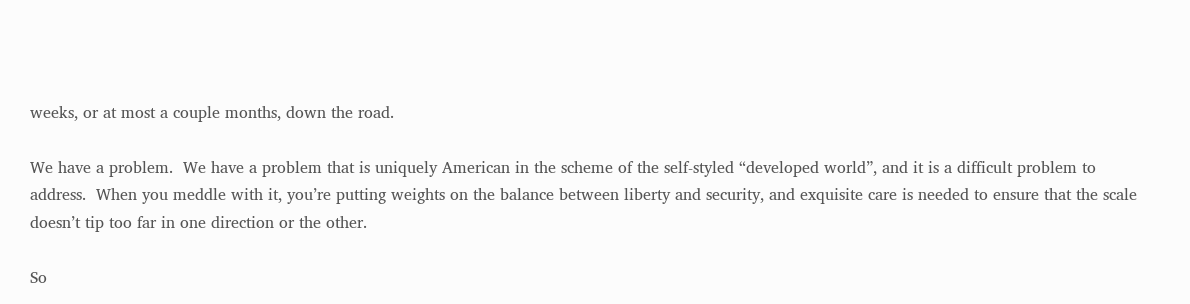weeks, or at most a couple months, down the road.

We have a problem.  We have a problem that is uniquely American in the scheme of the self-styled “developed world”, and it is a difficult problem to address.  When you meddle with it, you’re putting weights on the balance between liberty and security, and exquisite care is needed to ensure that the scale doesn’t tip too far in one direction or the other.

So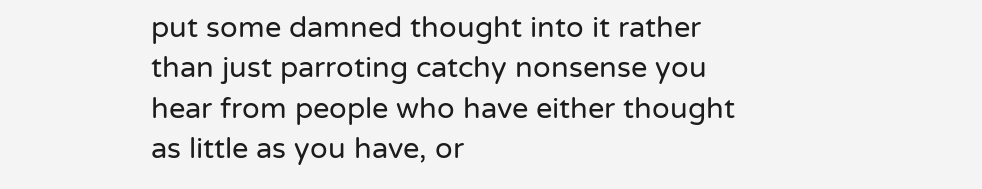put some damned thought into it rather than just parroting catchy nonsense you hear from people who have either thought as little as you have, or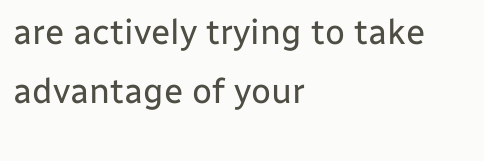are actively trying to take advantage of your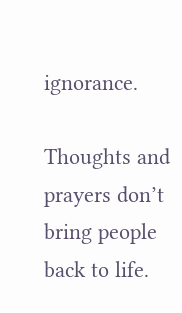ignorance.

Thoughts and prayers don’t bring people back to life.